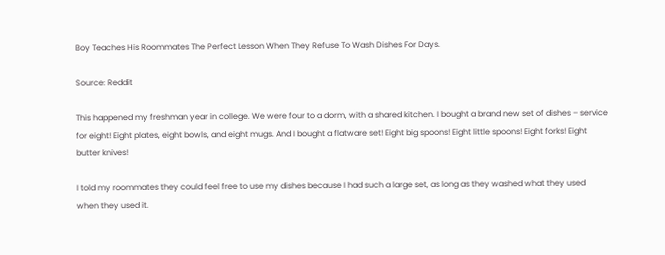Boy Teaches His Roommates The Perfect Lesson When They Refuse To Wash Dishes For Days.

Source: Reddit

This happened my freshman year in college. We were four to a dorm, with a shared kitchen. I bought a brand new set of dishes – service for eight! Eight plates, eight bowls, and eight mugs. And I bought a flatware set! Eight big spoons! Eight little spoons! Eight forks! Eight butter knives!

I told my roommates they could feel free to use my dishes because I had such a large set, as long as they washed what they used when they used it.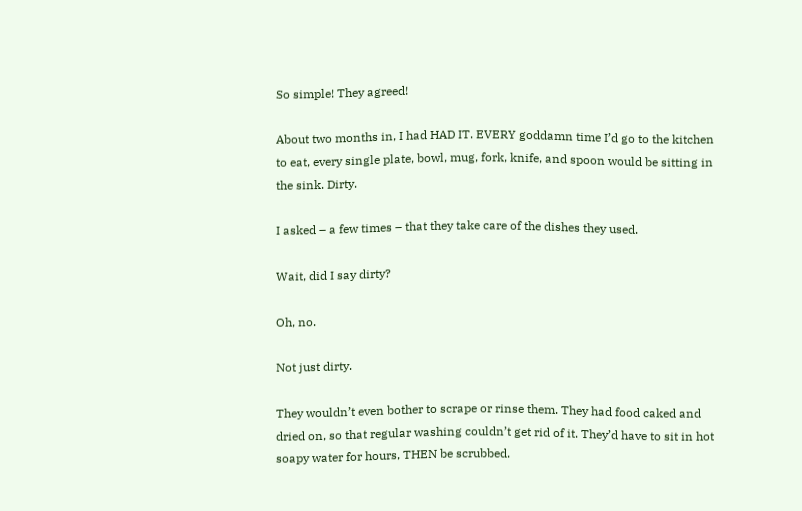So simple! They agreed!

About two months in, I had HAD IT. EVERY goddamn time I’d go to the kitchen to eat, every single plate, bowl, mug, fork, knife, and spoon would be sitting in the sink. Dirty.

I asked – a few times – that they take care of the dishes they used.

Wait, did I say dirty?

Oh, no.

Not just dirty.

They wouldn’t even bother to scrape or rinse them. They had food caked and dried on, so that regular washing couldn’t get rid of it. They’d have to sit in hot soapy water for hours, THEN be scrubbed.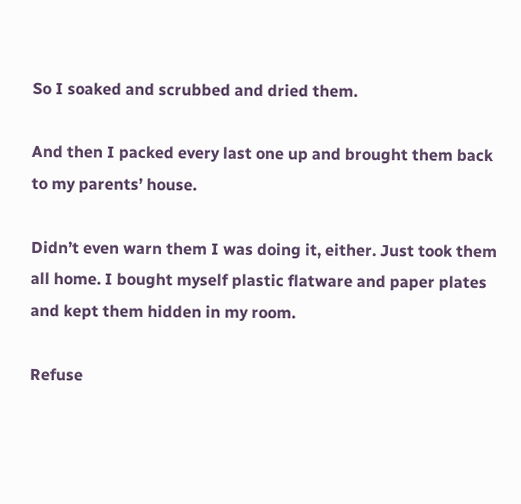So I soaked and scrubbed and dried them.

And then I packed every last one up and brought them back to my parents’ house.

Didn’t even warn them I was doing it, either. Just took them all home. I bought myself plastic flatware and paper plates and kept them hidden in my room.

Refuse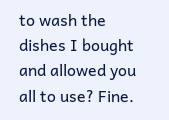to wash the dishes I bought and allowed you all to use? Fine.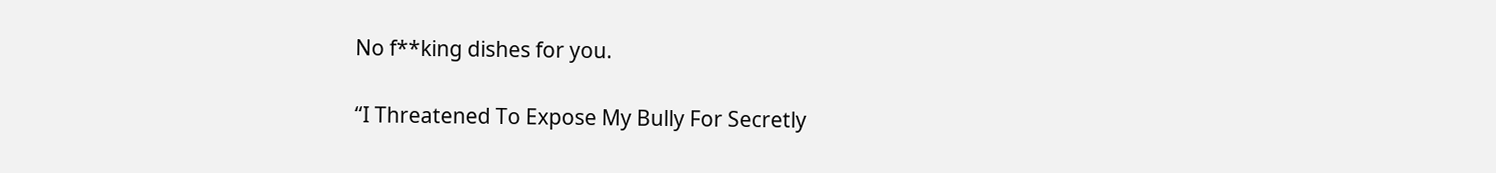No f**king dishes for you.

“I Threatened To Expose My Bully For Secretly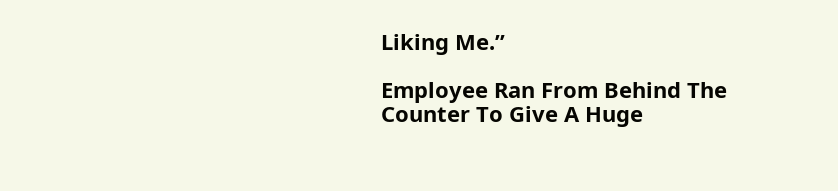Liking Me.”

Employee Ran From Behind The Counter To Give A Huge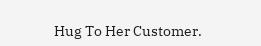Hug To Her Customer.